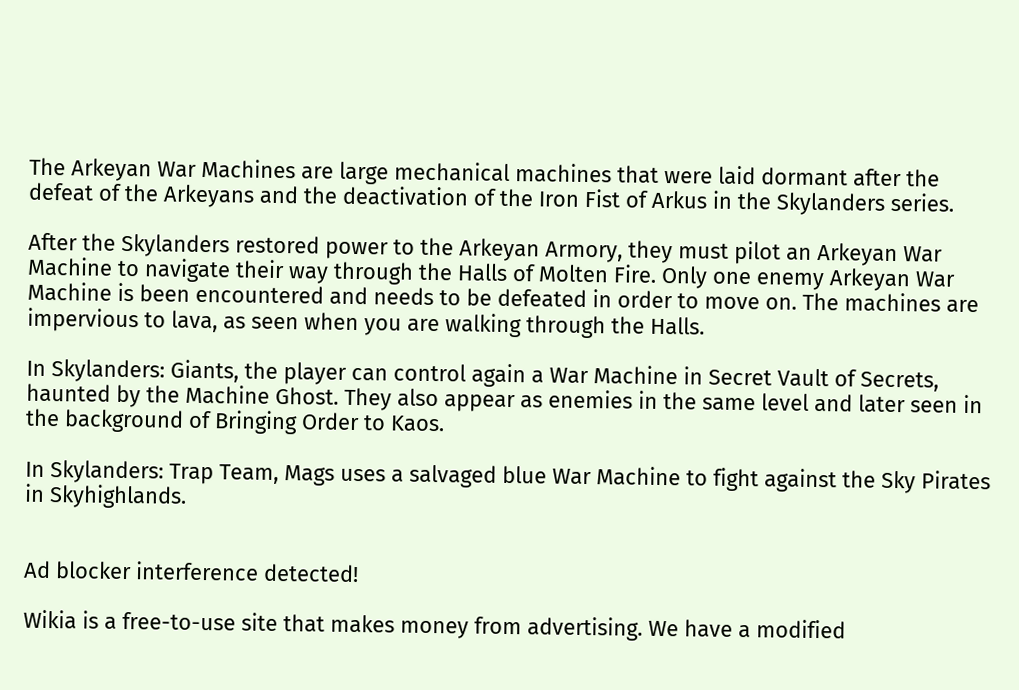The Arkeyan War Machines are large mechanical machines that were laid dormant after the defeat of the Arkeyans and the deactivation of the Iron Fist of Arkus in the Skylanders series.

After the Skylanders restored power to the Arkeyan Armory, they must pilot an Arkeyan War Machine to navigate their way through the Halls of Molten Fire. Only one enemy Arkeyan War Machine is been encountered and needs to be defeated in order to move on. The machines are impervious to lava, as seen when you are walking through the Halls.

In Skylanders: Giants, the player can control again a War Machine in Secret Vault of Secrets, haunted by the Machine Ghost. They also appear as enemies in the same level and later seen in the background of Bringing Order to Kaos.

In Skylanders: Trap Team, Mags uses a salvaged blue War Machine to fight against the Sky Pirates in Skyhighlands.


Ad blocker interference detected!

Wikia is a free-to-use site that makes money from advertising. We have a modified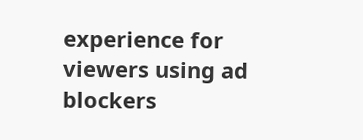experience for viewers using ad blockers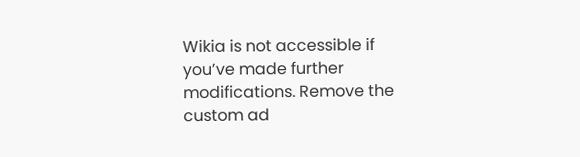Wikia is not accessible if you’ve made further modifications. Remove the custom ad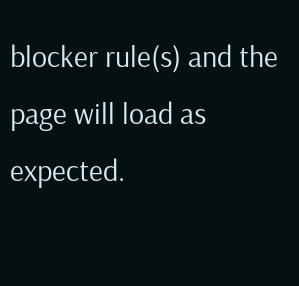blocker rule(s) and the page will load as expected.